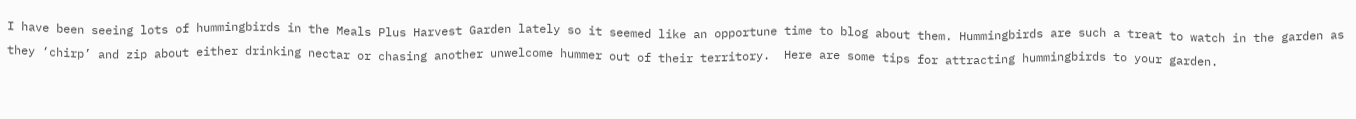I have been seeing lots of hummingbirds in the Meals Plus Harvest Garden lately so it seemed like an opportune time to blog about them. Hummingbirds are such a treat to watch in the garden as they ‘chirp’ and zip about either drinking nectar or chasing another unwelcome hummer out of their territory.  Here are some tips for attracting hummingbirds to your garden.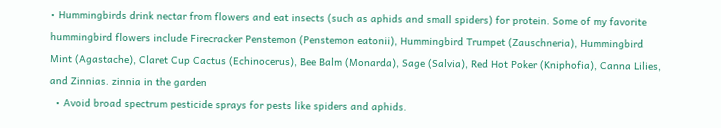• Hummingbirds drink nectar from flowers and eat insects (such as aphids and small spiders) for protein. Some of my favorite hummingbird flowers include Firecracker Penstemon (Penstemon eatonii), Hummingbird Trumpet (Zauschneria), Hummingbird Mint (Agastache), Claret Cup Cactus (Echinocerus), Bee Balm (Monarda), Sage (Salvia), Red Hot Poker (Kniphofia), Canna Lilies, and Zinnias. zinnia in the garden
  • Avoid broad spectrum pesticide sprays for pests like spiders and aphids.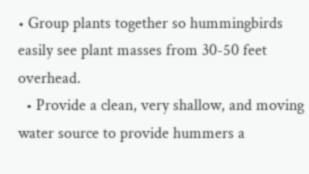• Group plants together so hummingbirds easily see plant masses from 30-50 feet overhead.
  • Provide a clean, very shallow, and moving water source to provide hummers a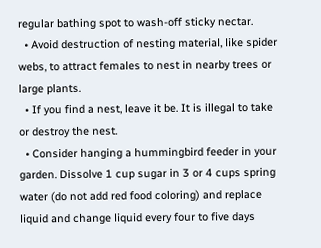regular bathing spot to wash-off sticky nectar.
  • Avoid destruction of nesting material, like spider webs, to attract females to nest in nearby trees or large plants.
  • If you find a nest, leave it be. It is illegal to take or destroy the nest.
  • Consider hanging a hummingbird feeder in your garden. Dissolve 1 cup sugar in 3 or 4 cups spring water (do not add red food coloring) and replace liquid and change liquid every four to five days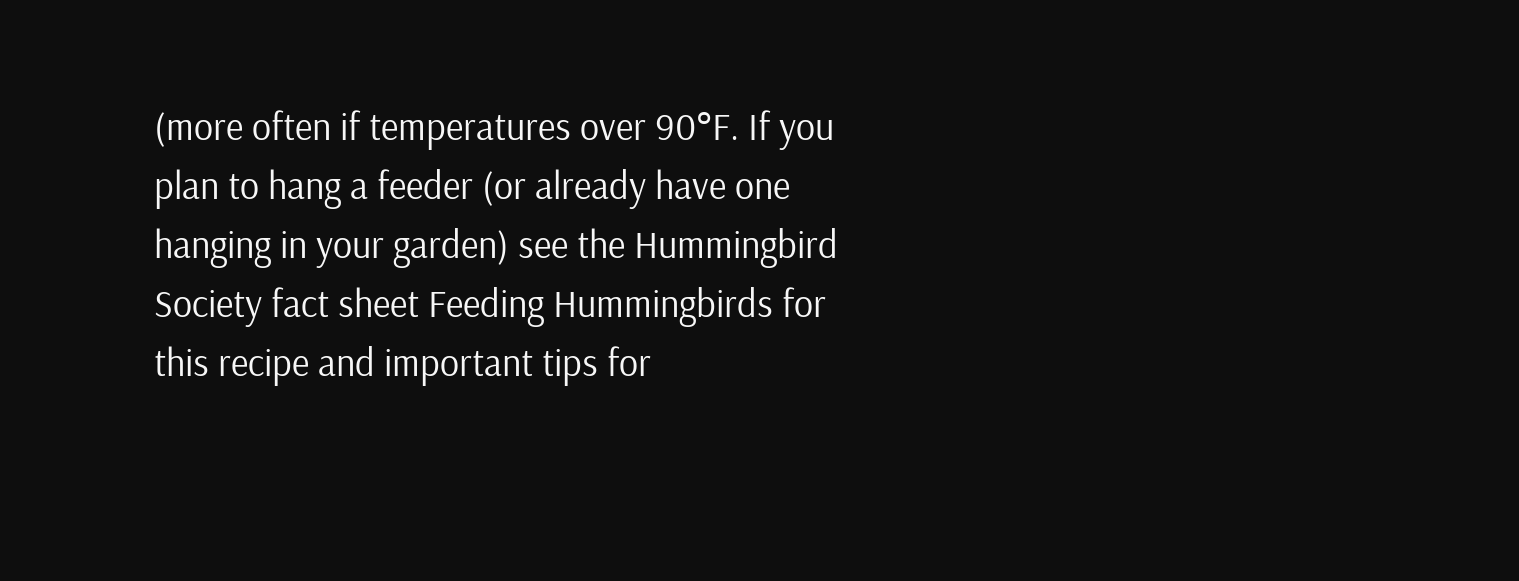(more often if temperatures over 90°F. If you plan to hang a feeder (or already have one hanging in your garden) see the Hummingbird Society fact sheet Feeding Hummingbirds for this recipe and important tips for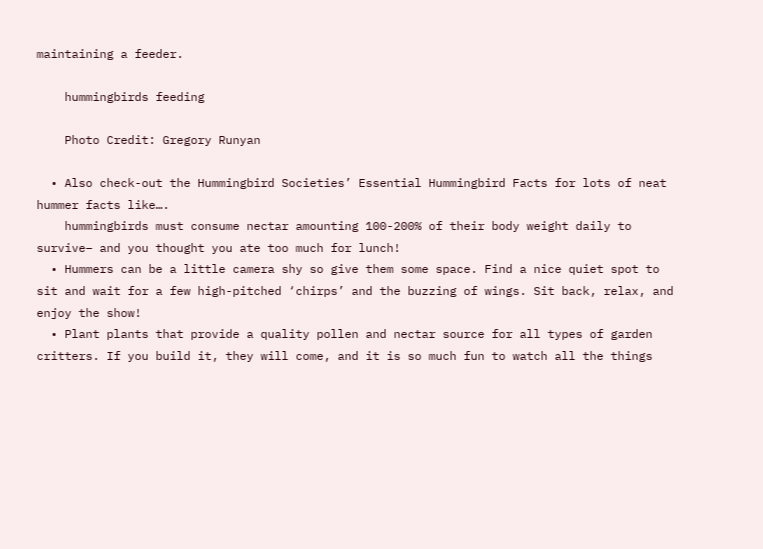maintaining a feeder.

    hummingbirds feeding

    Photo Credit: Gregory Runyan

  • Also check-out the Hummingbird Societies’ Essential Hummingbird Facts for lots of neat hummer facts like….
    hummingbirds must consume nectar amounting 100-200% of their body weight daily to survive– and you thought you ate too much for lunch!
  • Hummers can be a little camera shy so give them some space. Find a nice quiet spot to sit and wait for a few high-pitched ‘chirps’ and the buzzing of wings. Sit back, relax, and enjoy the show!
  • Plant plants that provide a quality pollen and nectar source for all types of garden critters. If you build it, they will come, and it is so much fun to watch all the things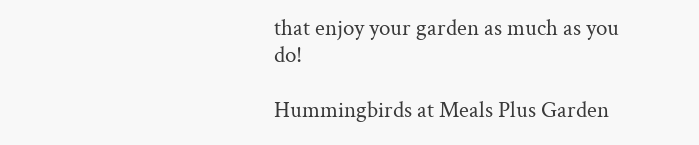that enjoy your garden as much as you do!

Hummingbirds at Meals Plus Garden